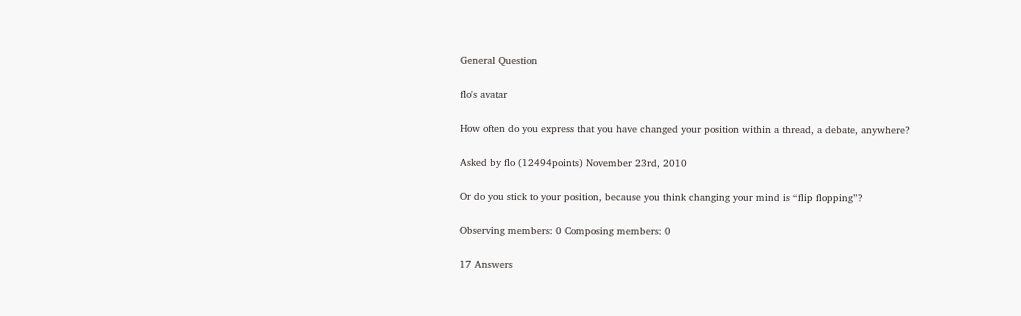General Question

flo's avatar

How often do you express that you have changed your position within a thread, a debate, anywhere?

Asked by flo (12494points) November 23rd, 2010

Or do you stick to your position, because you think changing your mind is “flip flopping”?

Observing members: 0 Composing members: 0

17 Answers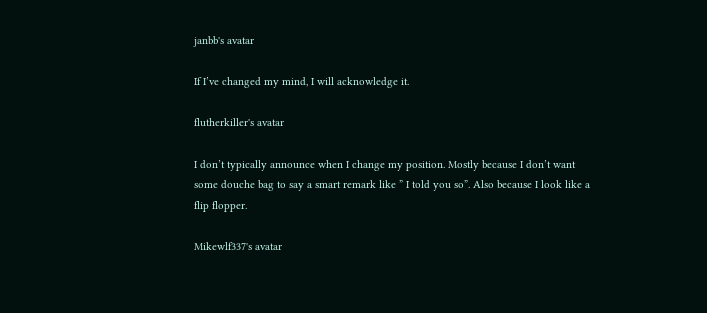janbb's avatar

If I’ve changed my mind, I will acknowledge it.

flutherkiller's avatar

I don’t typically announce when I change my position. Mostly because I don’t want some douche bag to say a smart remark like ” I told you so”. Also because I look like a flip flopper.

Mikewlf337's avatar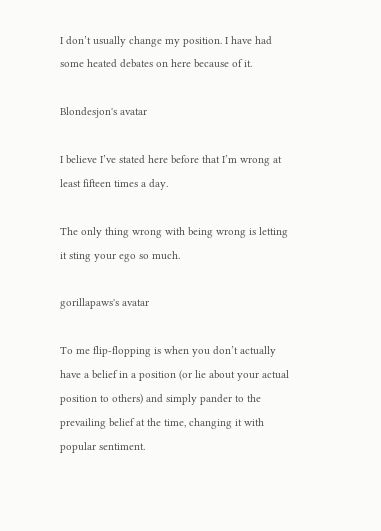I don’t usually change my position. I have had some heated debates on here because of it.

Blondesjon's avatar

I believe I’ve stated here before that I’m wrong at least fifteen times a day.

The only thing wrong with being wrong is letting it sting your ego so much.

gorillapaws's avatar

To me flip-flopping is when you don’t actually have a belief in a position (or lie about your actual position to others) and simply pander to the prevailing belief at the time, changing it with popular sentiment.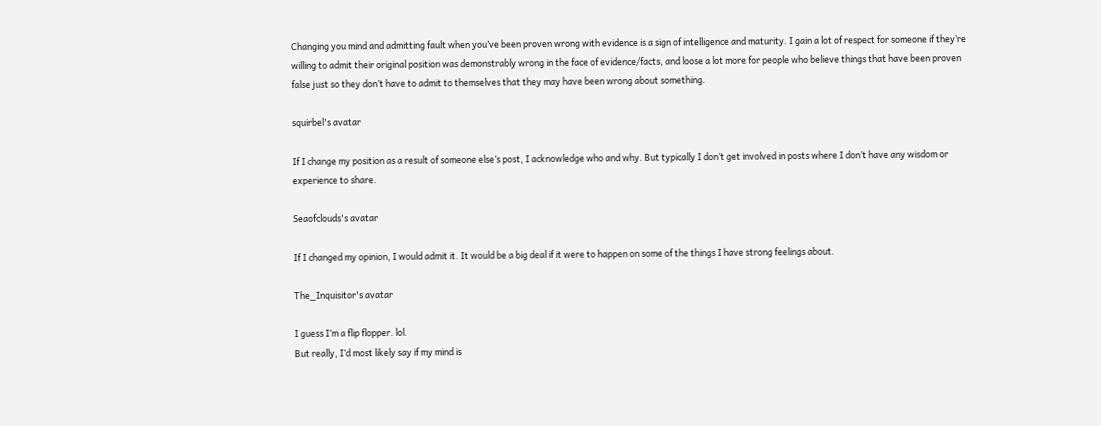Changing you mind and admitting fault when you’ve been proven wrong with evidence is a sign of intelligence and maturity. I gain a lot of respect for someone if they’re willing to admit their original position was demonstrably wrong in the face of evidence/facts, and loose a lot more for people who believe things that have been proven false just so they don’t have to admit to themselves that they may have been wrong about something.

squirbel's avatar

If I change my position as a result of someone else’s post, I acknowledge who and why. But typically I don’t get involved in posts where I don’t have any wisdom or experience to share.

Seaofclouds's avatar

If I changed my opinion, I would admit it. It would be a big deal if it were to happen on some of the things I have strong feelings about.

The_Inquisitor's avatar

I guess I’m a flip flopper. lol.
But really, I’d most likely say if my mind is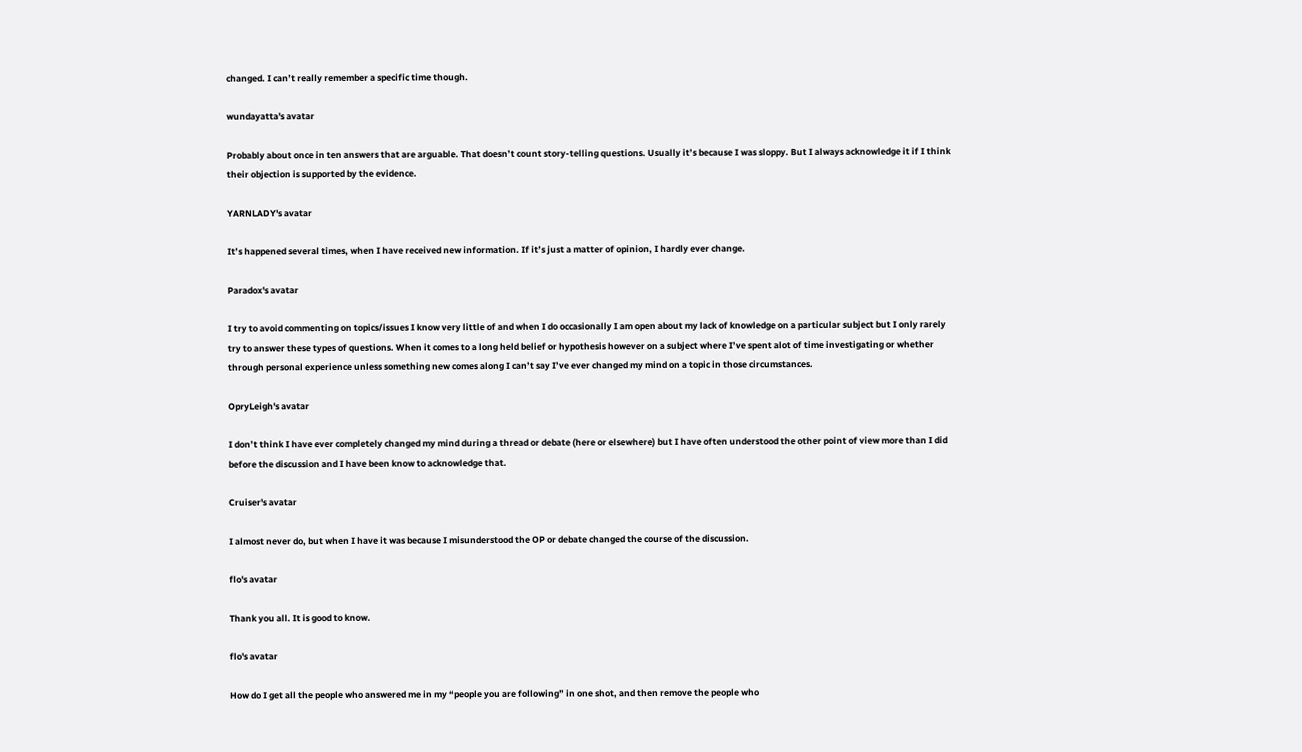changed. I can’t really remember a specific time though.

wundayatta's avatar

Probably about once in ten answers that are arguable. That doesn’t count story-telling questions. Usually it’s because I was sloppy. But I always acknowledge it if I think their objection is supported by the evidence.

YARNLADY's avatar

It’s happened several times, when I have received new information. If it’s just a matter of opinion, I hardly ever change.

Paradox's avatar

I try to avoid commenting on topics/issues I know very little of and when I do occasionally I am open about my lack of knowledge on a particular subject but I only rarely try to answer these types of questions. When it comes to a long held belief or hypothesis however on a subject where I’ve spent alot of time investigating or whether through personal experience unless something new comes along I can’t say I’ve ever changed my mind on a topic in those circumstances.

OpryLeigh's avatar

I don’t think I have ever completely changed my mind during a thread or debate (here or elsewhere) but I have often understood the other point of view more than I did before the discussion and I have been know to acknowledge that.

Cruiser's avatar

I almost never do, but when I have it was because I misunderstood the OP or debate changed the course of the discussion.

flo's avatar

Thank you all. It is good to know.

flo's avatar

How do I get all the people who answered me in my “people you are following” in one shot, and then remove the people who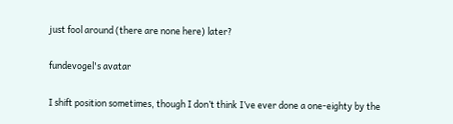just fool around (there are none here) later?

fundevogel's avatar

I shift position sometimes, though I don’t think I’ve ever done a one-eighty by the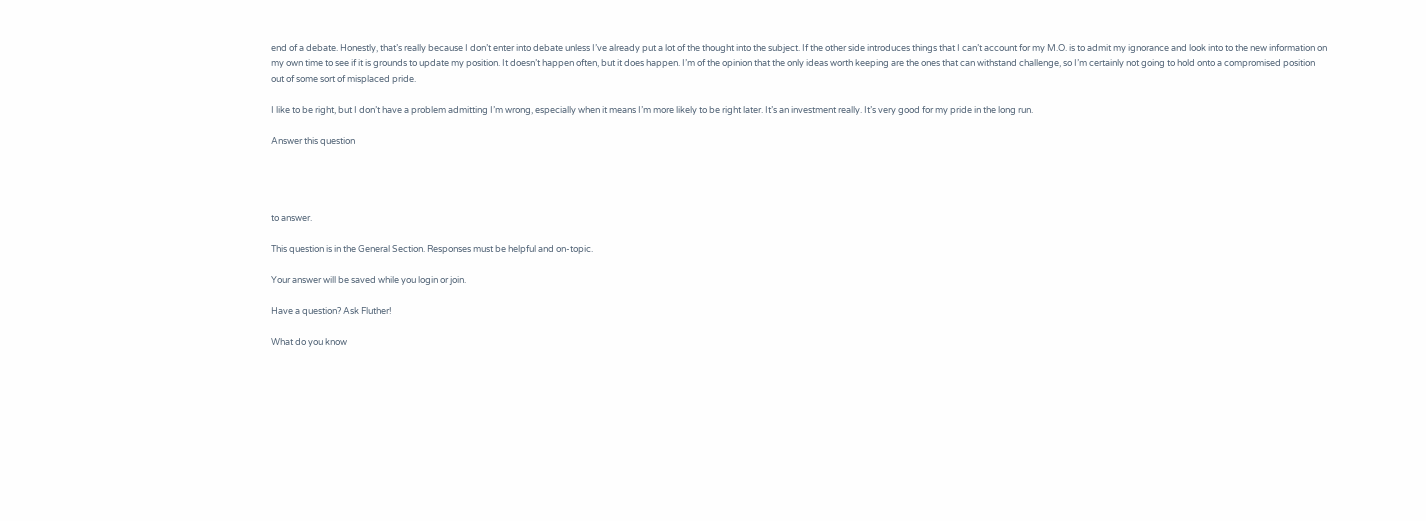end of a debate. Honestly, that’s really because I don’t enter into debate unless I’ve already put a lot of the thought into the subject. If the other side introduces things that I can’t account for my M.O. is to admit my ignorance and look into to the new information on my own time to see if it is grounds to update my position. It doesn’t happen often, but it does happen. I’m of the opinion that the only ideas worth keeping are the ones that can withstand challenge, so I’m certainly not going to hold onto a compromised position out of some sort of misplaced pride.

I like to be right, but I don’t have a problem admitting I’m wrong, especially when it means I’m more likely to be right later. It’s an investment really. It’s very good for my pride in the long run.

Answer this question




to answer.

This question is in the General Section. Responses must be helpful and on-topic.

Your answer will be saved while you login or join.

Have a question? Ask Fluther!

What do you know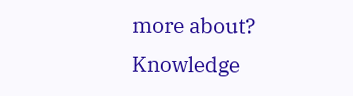more about?
Knowledge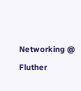Networking @ Fluther